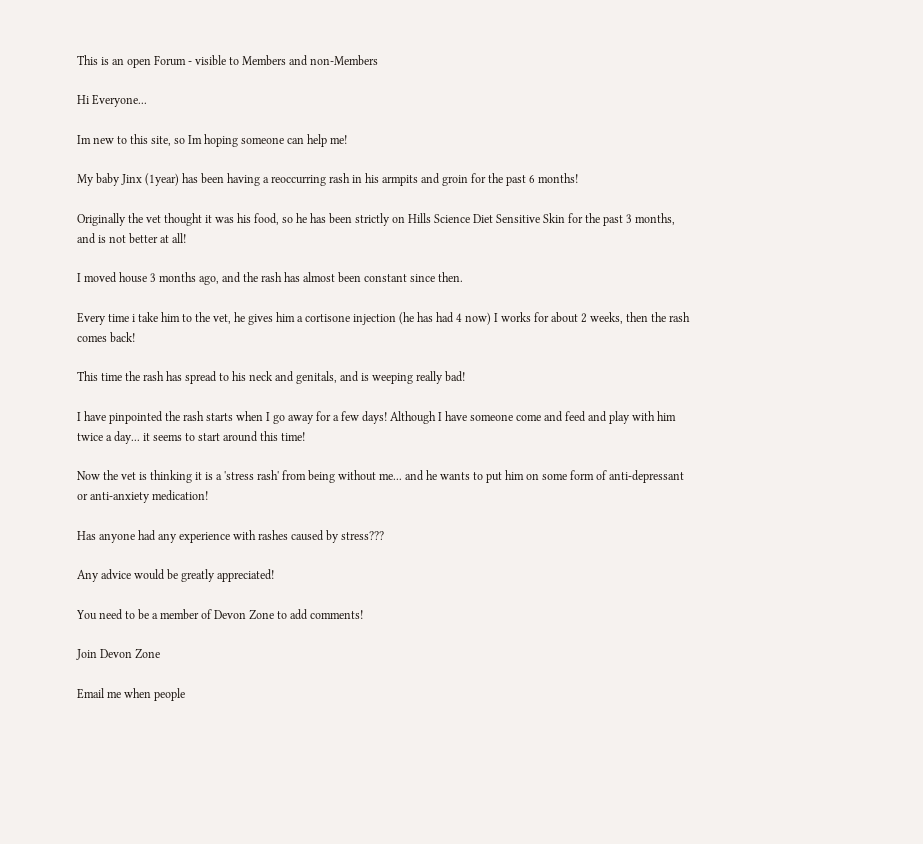This is an open Forum - visible to Members and non-Members

Hi Everyone...

Im new to this site, so Im hoping someone can help me!

My baby Jinx (1year) has been having a reoccurring rash in his armpits and groin for the past 6 months!

Originally the vet thought it was his food, so he has been strictly on Hills Science Diet Sensitive Skin for the past 3 months, and is not better at all!

I moved house 3 months ago, and the rash has almost been constant since then.

Every time i take him to the vet, he gives him a cortisone injection (he has had 4 now) I works for about 2 weeks, then the rash comes back!

This time the rash has spread to his neck and genitals, and is weeping really bad!

I have pinpointed the rash starts when I go away for a few days! Although I have someone come and feed and play with him twice a day... it seems to start around this time!

Now the vet is thinking it is a 'stress rash' from being without me... and he wants to put him on some form of anti-depressant or anti-anxiety medication!

Has anyone had any experience with rashes caused by stress???

Any advice would be greatly appreciated!

You need to be a member of Devon Zone to add comments!

Join Devon Zone

Email me when people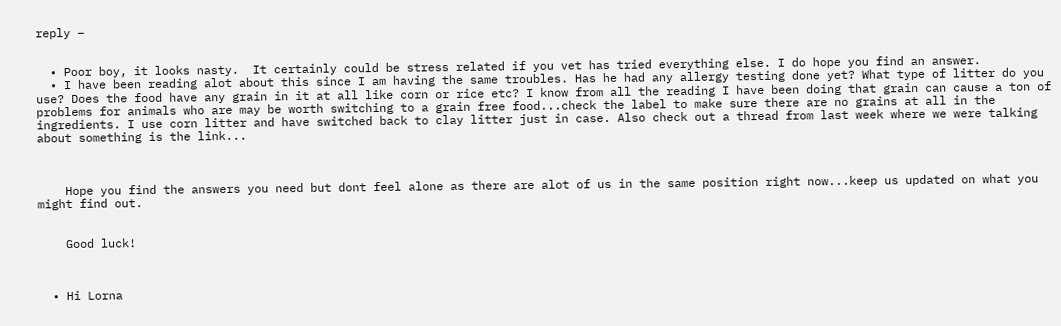reply –


  • Poor boy, it looks nasty.  It certainly could be stress related if you vet has tried everything else. I do hope you find an answer.
  • I have been reading alot about this since I am having the same troubles. Has he had any allergy testing done yet? What type of litter do you use? Does the food have any grain in it at all like corn or rice etc? I know from all the reading I have been doing that grain can cause a ton of problems for animals who are may be worth switching to a grain free food...check the label to make sure there are no grains at all in the ingredients. I use corn litter and have switched back to clay litter just in case. Also check out a thread from last week where we were talking about something is the link...



    Hope you find the answers you need but dont feel alone as there are alot of us in the same position right now...keep us updated on what you might find out.


    Good luck!



  • Hi Lorna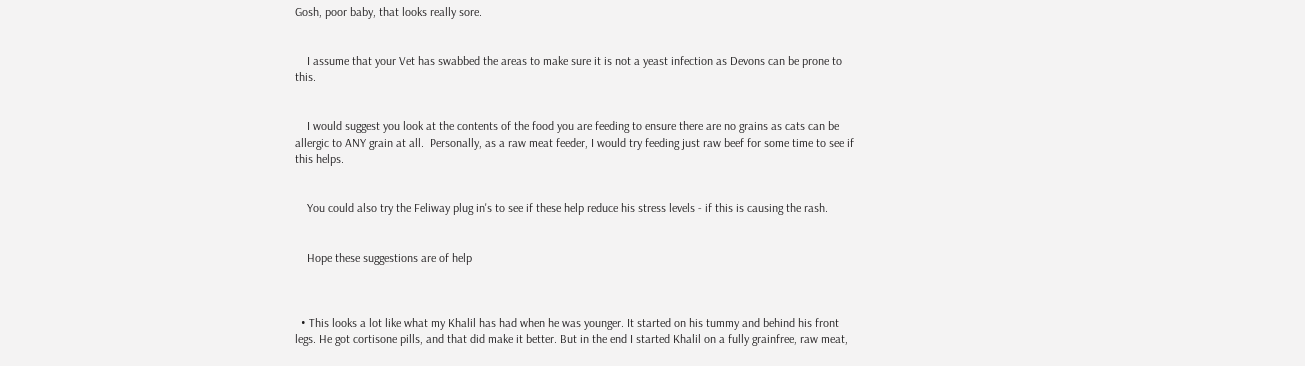Gosh, poor baby, that looks really sore.


    I assume that your Vet has swabbed the areas to make sure it is not a yeast infection as Devons can be prone to this.


    I would suggest you look at the contents of the food you are feeding to ensure there are no grains as cats can be allergic to ANY grain at all.  Personally, as a raw meat feeder, I would try feeding just raw beef for some time to see if this helps.


    You could also try the Feliway plug in's to see if these help reduce his stress levels - if this is causing the rash.


    Hope these suggestions are of help



  • This looks a lot like what my Khalil has had when he was younger. It started on his tummy and behind his front legs. He got cortisone pills, and that did make it better. But in the end I started Khalil on a fully grainfree, raw meat,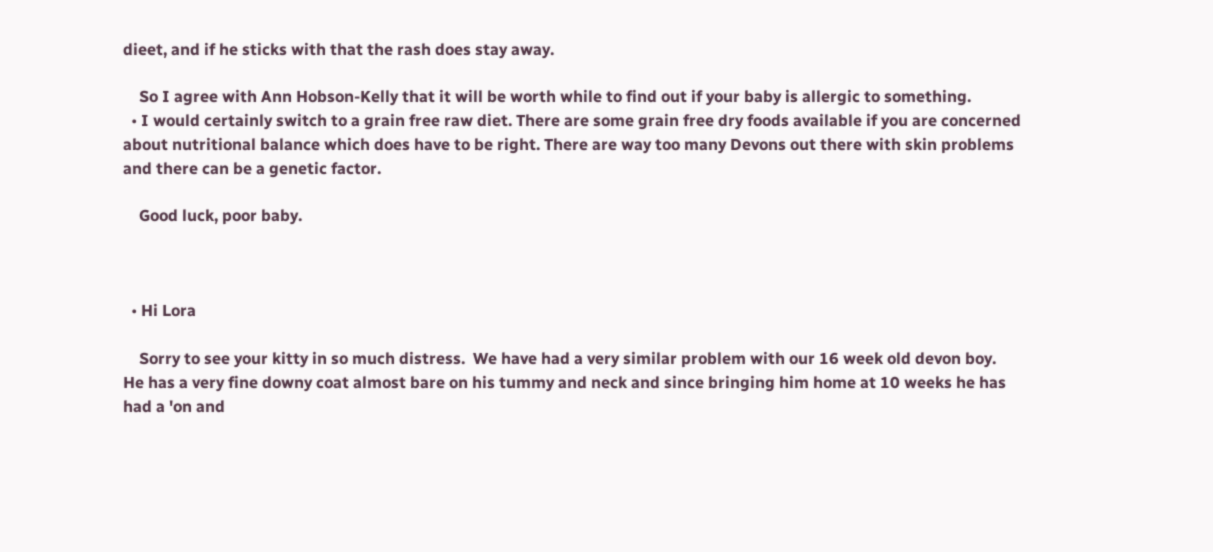dieet, and if he sticks with that the rash does stay away.

    So I agree with Ann Hobson-Kelly that it will be worth while to find out if your baby is allergic to something.
  • I would certainly switch to a grain free raw diet. There are some grain free dry foods available if you are concerned about nutritional balance which does have to be right. There are way too many Devons out there with skin problems and there can be a genetic factor.

    Good luck, poor baby.



  • Hi Lora

    Sorry to see your kitty in so much distress.  We have had a very similar problem with our 16 week old devon boy.  He has a very fine downy coat almost bare on his tummy and neck and since bringing him home at 10 weeks he has had a 'on and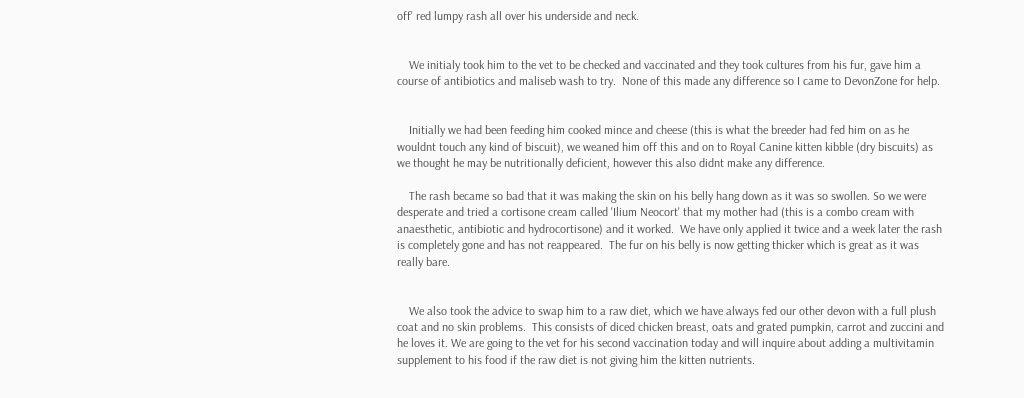off' red lumpy rash all over his underside and neck.


    We initialy took him to the vet to be checked and vaccinated and they took cultures from his fur, gave him a course of antibiotics and maliseb wash to try.  None of this made any difference so I came to DevonZone for help.


    Initially we had been feeding him cooked mince and cheese (this is what the breeder had fed him on as he wouldnt touch any kind of biscuit), we weaned him off this and on to Royal Canine kitten kibble (dry biscuits) as we thought he may be nutritionally deficient, however this also didnt make any difference.

    The rash became so bad that it was making the skin on his belly hang down as it was so swollen. So we were desperate and tried a cortisone cream called 'Ilium Neocort' that my mother had (this is a combo cream with anaesthetic, antibiotic and hydrocortisone) and it worked.  We have only applied it twice and a week later the rash is completely gone and has not reappeared.  The fur on his belly is now getting thicker which is great as it was really bare.


    We also took the advice to swap him to a raw diet, which we have always fed our other devon with a full plush coat and no skin problems.  This consists of diced chicken breast, oats and grated pumpkin, carrot and zuccini and he loves it. We are going to the vet for his second vaccination today and will inquire about adding a multivitamin supplement to his food if the raw diet is not giving him the kitten nutrients.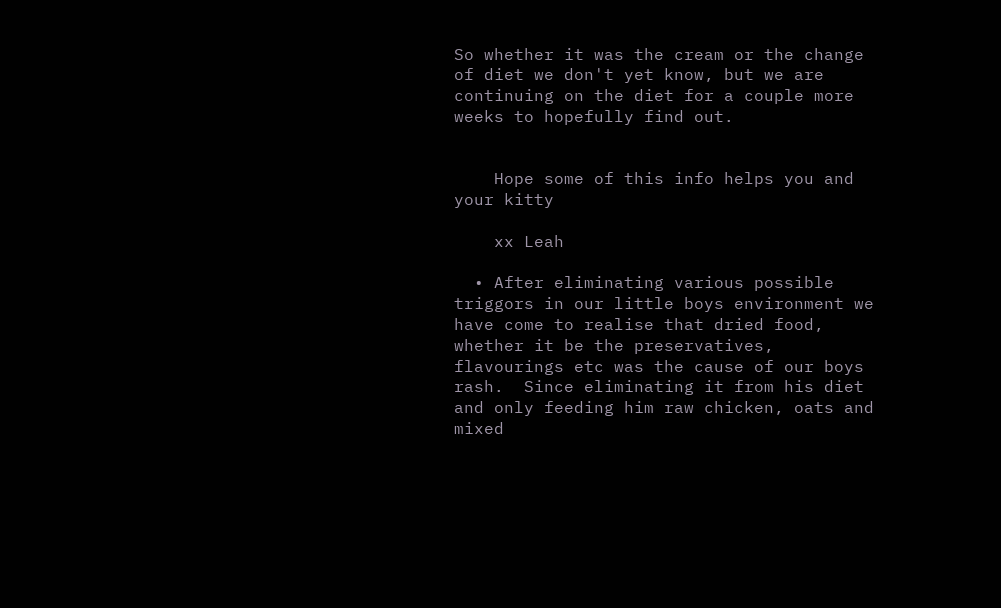So whether it was the cream or the change of diet we don't yet know, but we are continuing on the diet for a couple more weeks to hopefully find out.


    Hope some of this info helps you and your kitty

    xx Leah

  • After eliminating various possible triggors in our little boys environment we have come to realise that dried food, whether it be the preservatives, flavourings etc was the cause of our boys rash.  Since eliminating it from his diet and only feeding him raw chicken, oats and mixed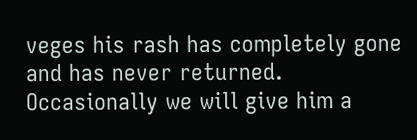veges his rash has completely gone and has never returned. Occasionally we will give him a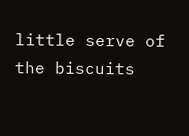little serve of the biscuits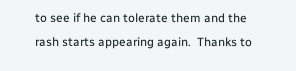to see if he can tolerate them and the rash starts appearing again.  Thanks to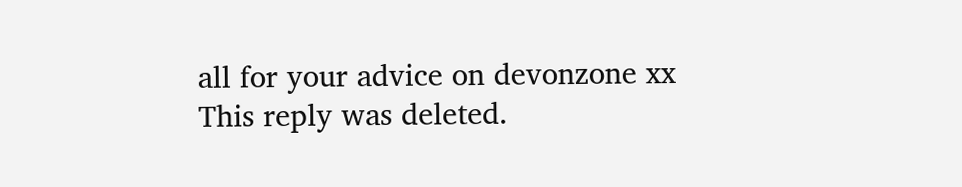all for your advice on devonzone xx
This reply was deleted.